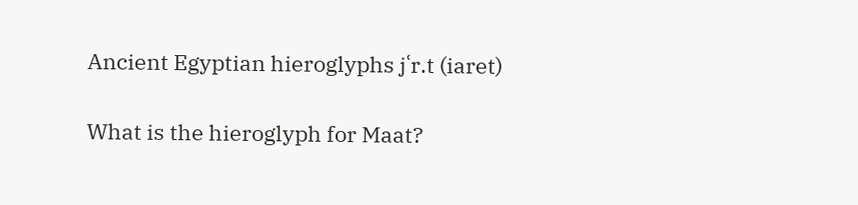Ancient Egyptian hieroglyphs jʿr.t (iaret)

What is the hieroglyph for Maat?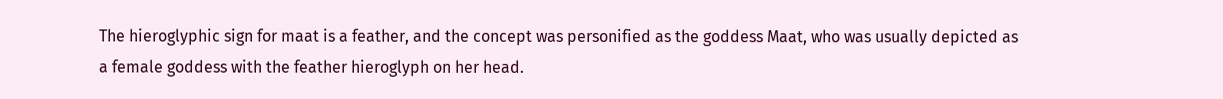The hieroglyphic sign for maat is a feather, and the concept was personified as the goddess Maat, who was usually depicted as a female goddess with the feather hieroglyph on her head.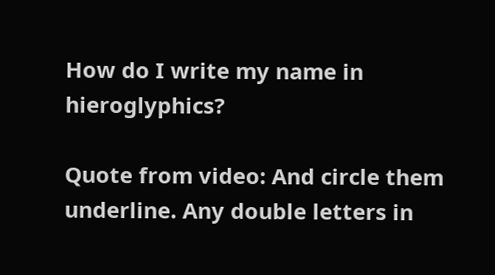How do I write my name in hieroglyphics?

Quote from video: And circle them underline. Any double letters in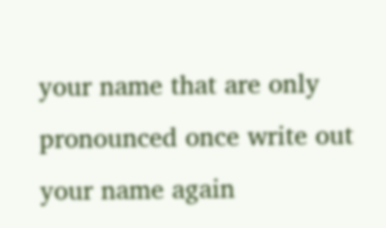your name that are only pronounced once write out your name again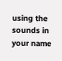using the sounds in your name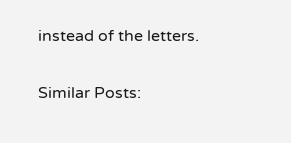instead of the letters.

Similar Posts: